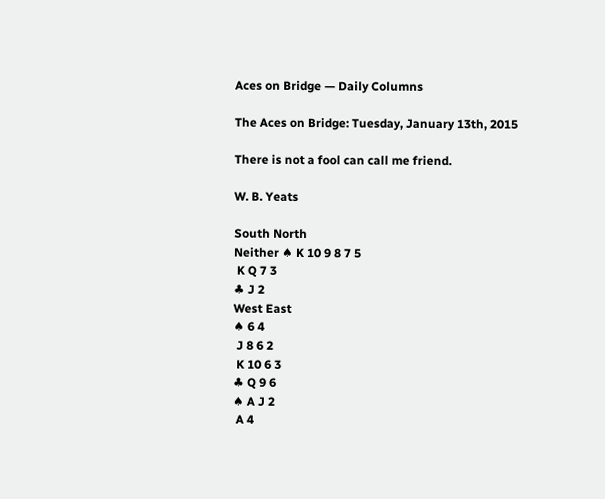Aces on Bridge — Daily Columns

The Aces on Bridge: Tuesday, January 13th, 2015

There is not a fool can call me friend.

W. B. Yeats

South North
Neither ♠ K 10 9 8 7 5
 K Q 7 3
♣ J 2
West East
♠ 6 4
 J 8 6 2
 K 10 6 3
♣ Q 9 6
♠ A J 2
 A 4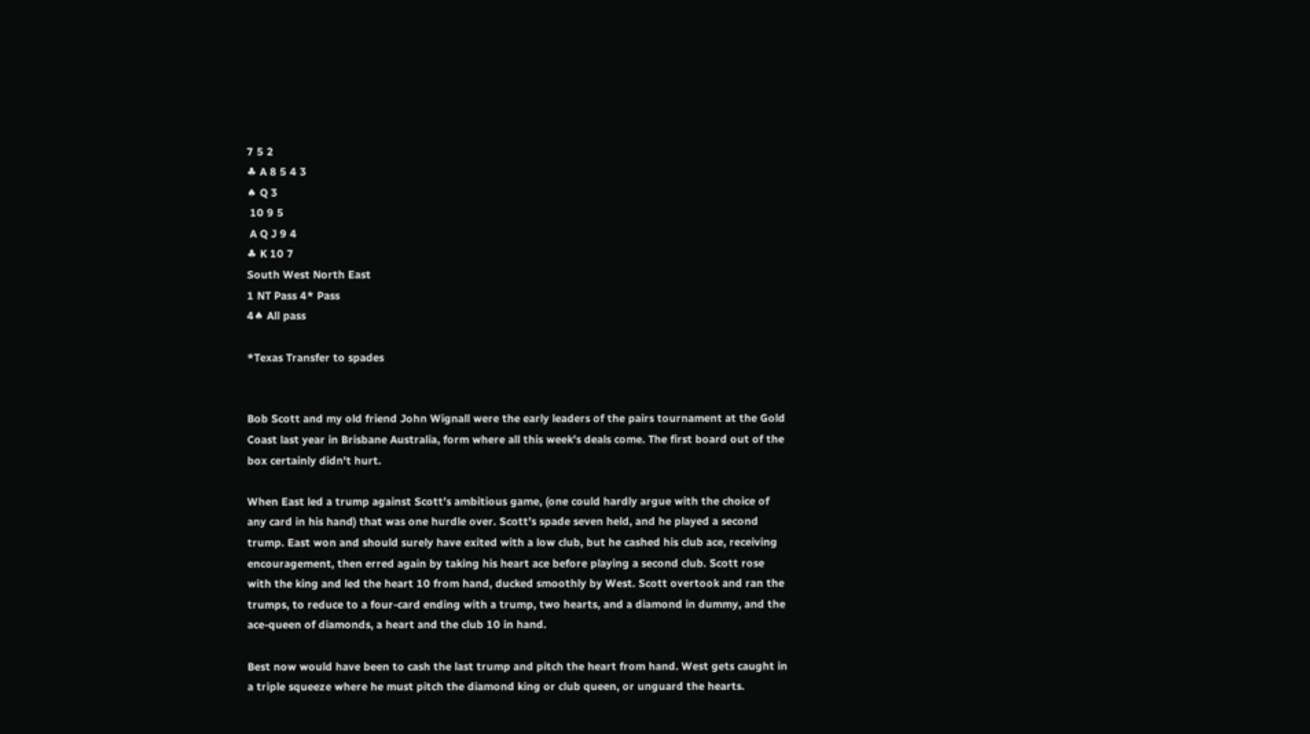7 5 2
♣ A 8 5 4 3
♠ Q 3
 10 9 5
 A Q J 9 4
♣ K 10 7
South West North East
1 NT Pass 4* Pass
4♠ All pass

*Texas Transfer to spades


Bob Scott and my old friend John Wignall were the early leaders of the pairs tournament at the Gold Coast last year in Brisbane Australia, form where all this week's deals come. The first board out of the box certainly didn't hurt.

When East led a trump against Scott’s ambitious game, (one could hardly argue with the choice of any card in his hand) that was one hurdle over. Scott’s spade seven held, and he played a second trump. East won and should surely have exited with a low club, but he cashed his club ace, receiving encouragement, then erred again by taking his heart ace before playing a second club. Scott rose with the king and led the heart 10 from hand, ducked smoothly by West. Scott overtook and ran the trumps, to reduce to a four-card ending with a trump, two hearts, and a diamond in dummy, and the ace-queen of diamonds, a heart and the club 10 in hand.

Best now would have been to cash the last trump and pitch the heart from hand. West gets caught in a triple squeeze where he must pitch the diamond king or club queen, or unguard the hearts.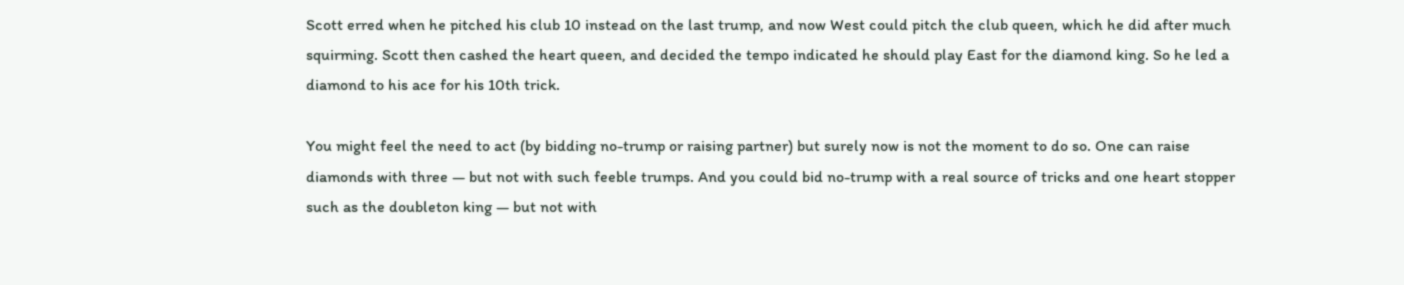Scott erred when he pitched his club 10 instead on the last trump, and now West could pitch the club queen, which he did after much squirming. Scott then cashed the heart queen, and decided the tempo indicated he should play East for the diamond king. So he led a diamond to his ace for his 10th trick.

You might feel the need to act (by bidding no-trump or raising partner) but surely now is not the moment to do so. One can raise diamonds with three — but not with such feeble trumps. And you could bid no-trump with a real source of tricks and one heart stopper such as the doubleton king — but not with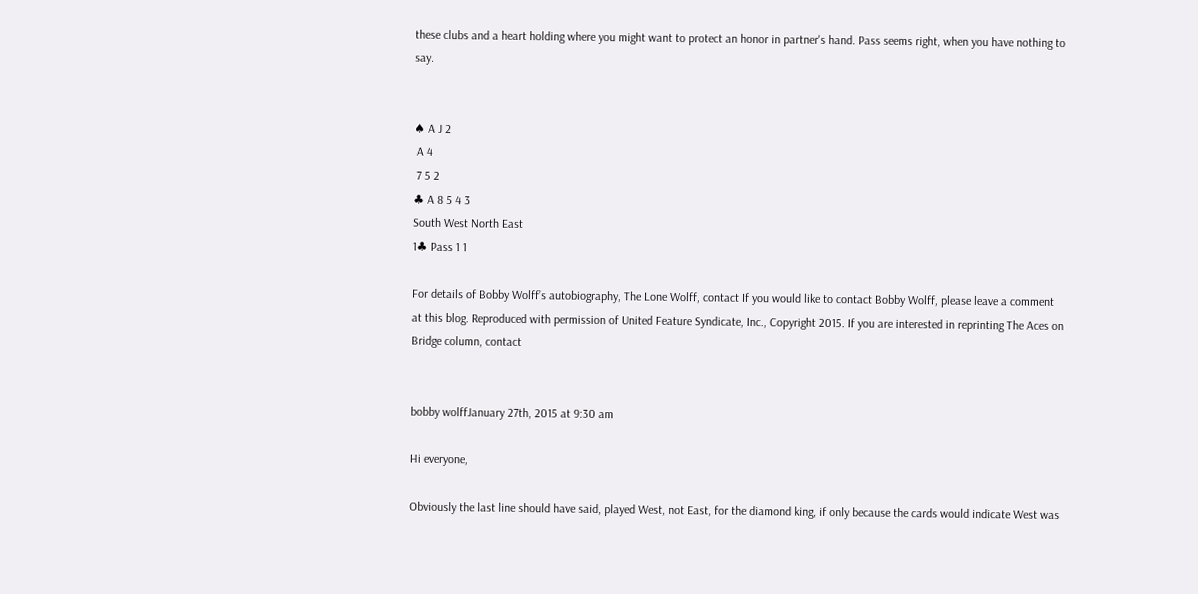these clubs and a heart holding where you might want to protect an honor in partner's hand. Pass seems right, when you have nothing to say.


♠ A J 2
 A 4
 7 5 2
♣ A 8 5 4 3
South West North East
1♣ Pass 1 1

For details of Bobby Wolff’s autobiography, The Lone Wolff, contact If you would like to contact Bobby Wolff, please leave a comment at this blog. Reproduced with permission of United Feature Syndicate, Inc., Copyright 2015. If you are interested in reprinting The Aces on Bridge column, contact


bobby wolffJanuary 27th, 2015 at 9:30 am

Hi everyone,

Obviously the last line should have said, played West, not East, for the diamond king, if only because the cards would indicate West was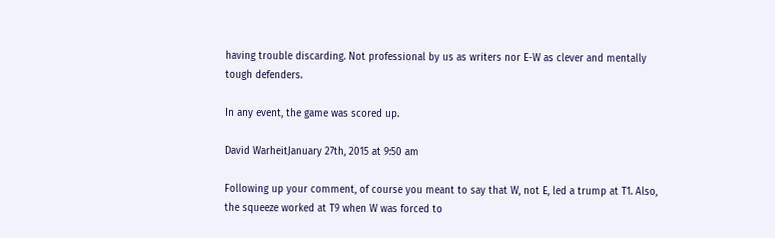having trouble discarding. Not professional by us as writers nor E-W as clever and mentally tough defenders.

In any event, the game was scored up.

David WarheitJanuary 27th, 2015 at 9:50 am

Following up your comment, of course you meant to say that W, not E, led a trump at T1. Also, the squeeze worked at T9 when W was forced to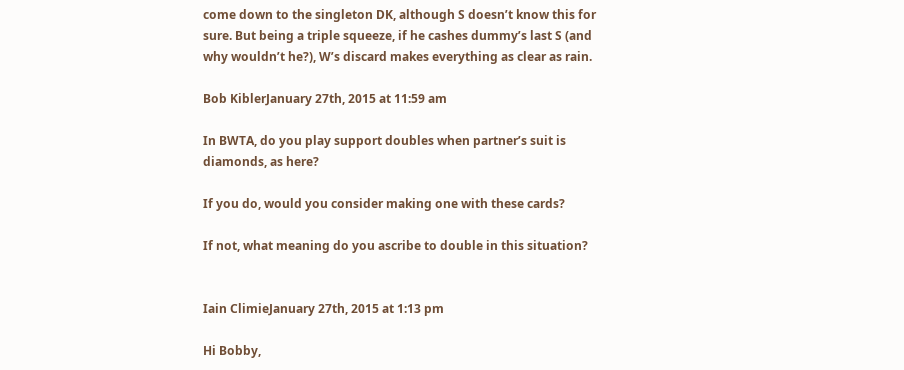come down to the singleton DK, although S doesn’t know this for sure. But being a triple squeeze, if he cashes dummy’s last S (and why wouldn’t he?), W’s discard makes everything as clear as rain.

Bob KiblerJanuary 27th, 2015 at 11:59 am

In BWTA, do you play support doubles when partner’s suit is diamonds, as here?

If you do, would you consider making one with these cards?

If not, what meaning do you ascribe to double in this situation?


Iain ClimieJanuary 27th, 2015 at 1:13 pm

Hi Bobby,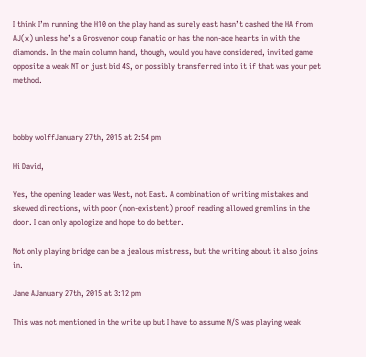I think I’m running the H10 on the play hand as surely east hasn’t cashed the HA from AJ(x) unless he’s a Grosvenor coup fanatic or has the non-ace hearts in with the diamonds. In the main column hand, though, would you have considered, invited game opposite a weak NT or just bid 4S, or possibly transferred into it if that was your pet method.



bobby wolffJanuary 27th, 2015 at 2:54 pm

Hi David,

Yes, the opening leader was West, not East. A combination of writing mistakes and skewed directions, with poor (non-existent) proof reading allowed gremlins in the door. I can only apologize and hope to do better.

Not only playing bridge can be a jealous mistress, but the writing about it also joins in.

Jane AJanuary 27th, 2015 at 3:12 pm

This was not mentioned in the write up but I have to assume N/S was playing weak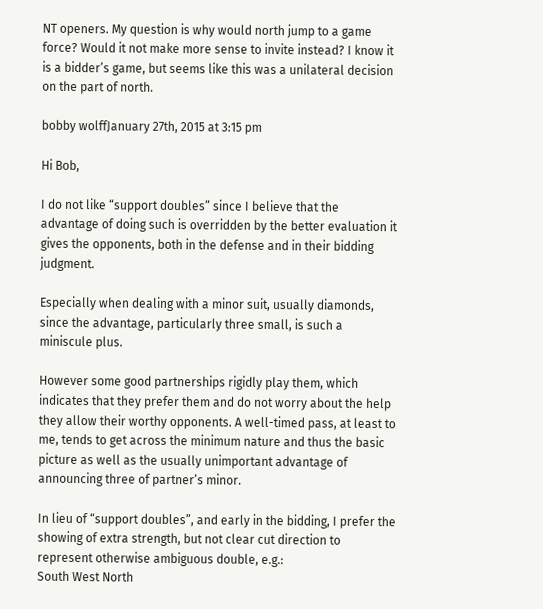NT openers. My question is why would north jump to a game force? Would it not make more sense to invite instead? I know it is a bidder’s game, but seems like this was a unilateral decision on the part of north.

bobby wolffJanuary 27th, 2015 at 3:15 pm

Hi Bob,

I do not like “support doubles” since I believe that the advantage of doing such is overridden by the better evaluation it gives the opponents, both in the defense and in their bidding judgment.

Especially when dealing with a minor suit, usually diamonds, since the advantage, particularly three small, is such a miniscule plus.

However some good partnerships rigidly play them, which indicates that they prefer them and do not worry about the help they allow their worthy opponents. A well-timed pass, at least to me, tends to get across the minimum nature and thus the basic picture as well as the usually unimportant advantage of announcing three of partner’s minor.

In lieu of “support doubles”, and early in the bidding, I prefer the showing of extra strength, but not clear cut direction to represent otherwise ambiguous double, e.g.:
South West North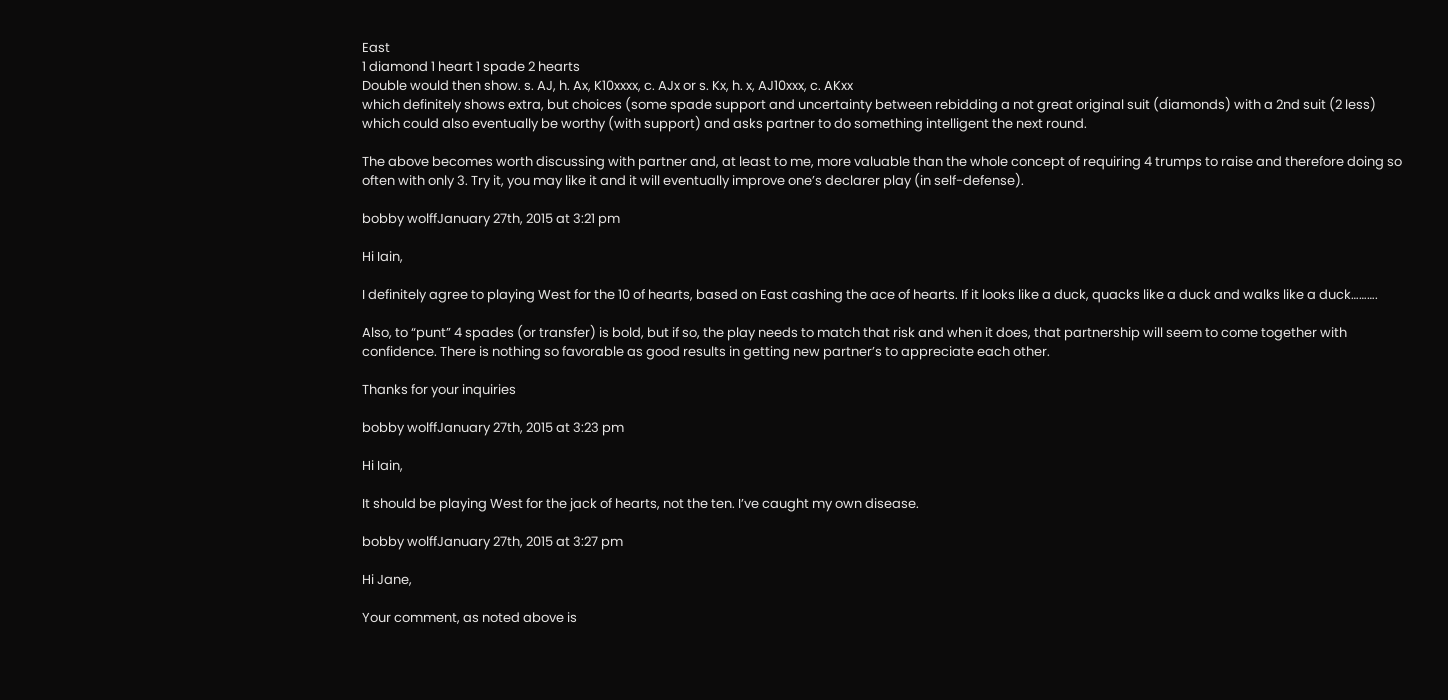East
1 diamond 1 heart 1 spade 2 hearts
Double would then show. s. AJ, h. Ax, K10xxxx, c. AJx or s. Kx, h. x, AJ10xxx, c. AKxx
which definitely shows extra, but choices (some spade support and uncertainty between rebidding a not great original suit (diamonds) with a 2nd suit (2 less) which could also eventually be worthy (with support) and asks partner to do something intelligent the next round.

The above becomes worth discussing with partner and, at least to me, more valuable than the whole concept of requiring 4 trumps to raise and therefore doing so often with only 3. Try it, you may like it and it will eventually improve one’s declarer play (in self-defense).

bobby wolffJanuary 27th, 2015 at 3:21 pm

Hi Iain,

I definitely agree to playing West for the 10 of hearts, based on East cashing the ace of hearts. If it looks like a duck, quacks like a duck and walks like a duck……….

Also, to “punt” 4 spades (or transfer) is bold, but if so, the play needs to match that risk and when it does, that partnership will seem to come together with confidence. There is nothing so favorable as good results in getting new partner’s to appreciate each other.

Thanks for your inquiries

bobby wolffJanuary 27th, 2015 at 3:23 pm

Hi Iain,

It should be playing West for the jack of hearts, not the ten. I’ve caught my own disease.

bobby wolffJanuary 27th, 2015 at 3:27 pm

Hi Jane,

Your comment, as noted above is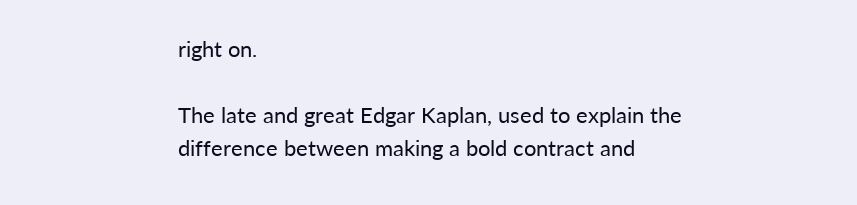right on.

The late and great Edgar Kaplan, used to explain the difference between making a bold contract and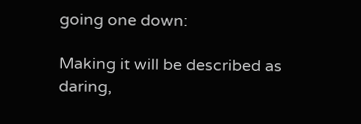going one down:

Making it will be described as daring,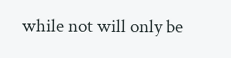while not will only be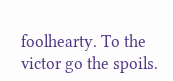foolhearty. To the victor go the spoils.